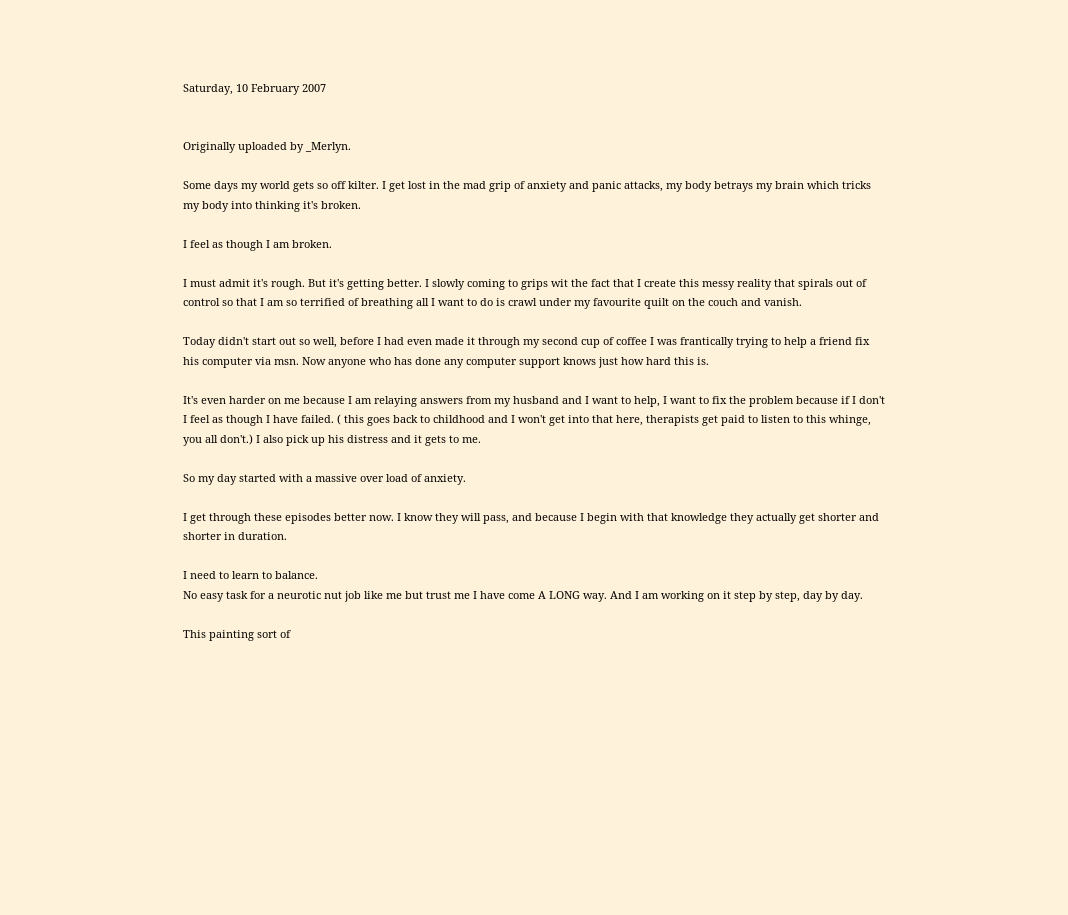Saturday, 10 February 2007


Originally uploaded by _Merlyn.

Some days my world gets so off kilter. I get lost in the mad grip of anxiety and panic attacks, my body betrays my brain which tricks my body into thinking it's broken.

I feel as though I am broken.

I must admit it's rough. But it's getting better. I slowly coming to grips wit the fact that I create this messy reality that spirals out of control so that I am so terrified of breathing all I want to do is crawl under my favourite quilt on the couch and vanish.

Today didn't start out so well, before I had even made it through my second cup of coffee I was frantically trying to help a friend fix his computer via msn. Now anyone who has done any computer support knows just how hard this is.

It's even harder on me because I am relaying answers from my husband and I want to help, I want to fix the problem because if I don't I feel as though I have failed. ( this goes back to childhood and I won't get into that here, therapists get paid to listen to this whinge, you all don't.) I also pick up his distress and it gets to me.

So my day started with a massive over load of anxiety.

I get through these episodes better now. I know they will pass, and because I begin with that knowledge they actually get shorter and shorter in duration.

I need to learn to balance.
No easy task for a neurotic nut job like me but trust me I have come A LONG way. And I am working on it step by step, day by day.

This painting sort of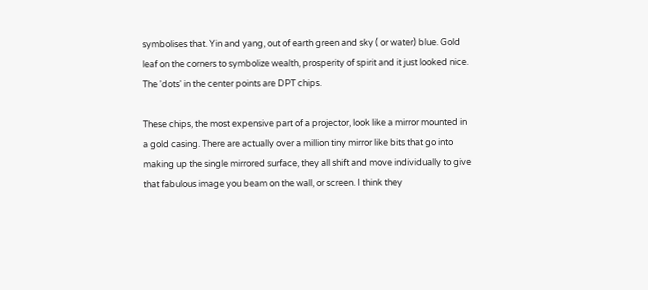symbolises that. Yin and yang, out of earth green and sky ( or water) blue. Gold leaf on the corners to symbolize wealth, prosperity of spirit and it just looked nice. The 'dots' in the center points are DPT chips.

These chips, the most expensive part of a projector, look like a mirror mounted in a gold casing. There are actually over a million tiny mirror like bits that go into making up the single mirrored surface, they all shift and move individually to give that fabulous image you beam on the wall, or screen. I think they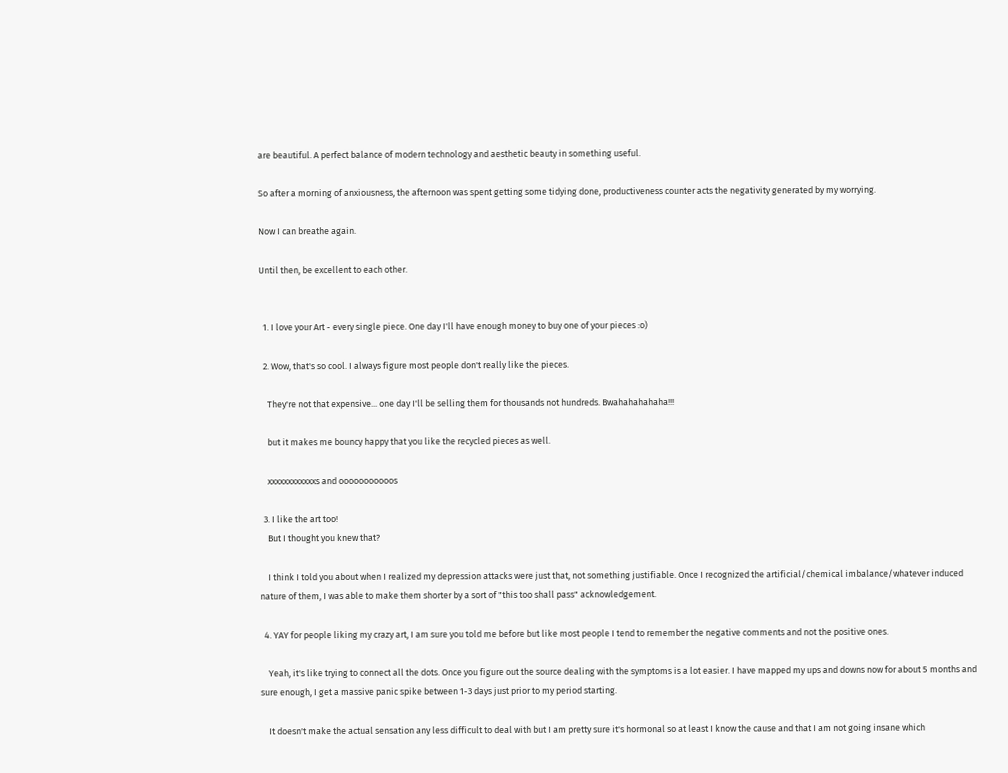are beautiful. A perfect balance of modern technology and aesthetic beauty in something useful.

So after a morning of anxiousness, the afternoon was spent getting some tidying done, productiveness counter acts the negativity generated by my worrying.

Now I can breathe again.

Until then, be excellent to each other.


  1. I love your Art - every single piece. One day I'll have enough money to buy one of your pieces :o)

  2. Wow, that's so cool. I always figure most people don't really like the pieces.

    They're not that expensive... one day I'll be selling them for thousands not hundreds. Bwahahahahaha!!!

    but it makes me bouncy happy that you like the recycled pieces as well.

    xxxxxxxxxxxxs and ooooooooooos

  3. I like the art too!
    But I thought you knew that?

    I think I told you about when I realized my depression attacks were just that, not something justifiable. Once I recognized the artificial/chemical imbalance/whatever induced nature of them, I was able to make them shorter by a sort of "this too shall pass" acknowledgement.

  4. YAY for people liking my crazy art, I am sure you told me before but like most people I tend to remember the negative comments and not the positive ones.

    Yeah, it's like trying to connect all the dots. Once you figure out the source dealing with the symptoms is a lot easier. I have mapped my ups and downs now for about 5 months and sure enough, I get a massive panic spike between 1-3 days just prior to my period starting.

    It doesn't make the actual sensation any less difficult to deal with but I am pretty sure it's hormonal so at least I know the cause and that I am not going insane which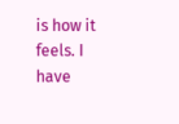is how it feels. I have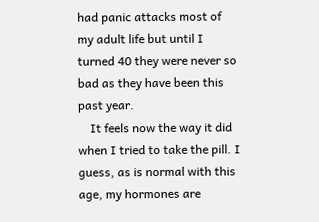had panic attacks most of my adult life but until I turned 40 they were never so bad as they have been this past year.
    It feels now the way it did when I tried to take the pill. I guess, as is normal with this age, my hormones are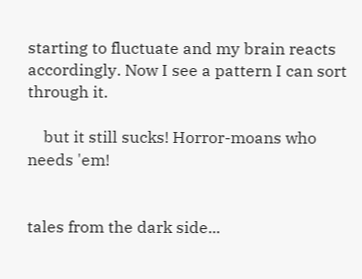starting to fluctuate and my brain reacts accordingly. Now I see a pattern I can sort through it.

    but it still sucks! Horror-moans who needs 'em!


tales from the dark side...